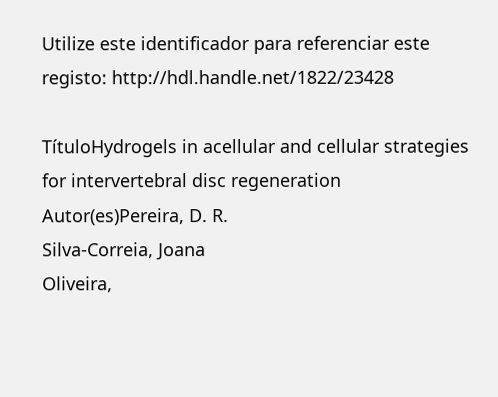Utilize este identificador para referenciar este registo: http://hdl.handle.net/1822/23428

TítuloHydrogels in acellular and cellular strategies for intervertebral disc regeneration
Autor(es)Pereira, D. R.
Silva-Correia, Joana
Oliveira,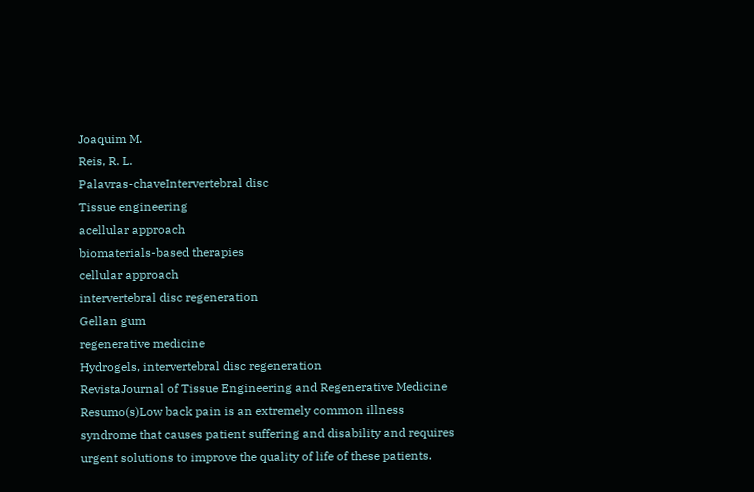Joaquim M.
Reis, R. L.
Palavras-chaveIntervertebral disc
Tissue engineering
acellular approach
biomaterials-based therapies
cellular approach
intervertebral disc regeneration
Gellan gum
regenerative medicine
Hydrogels, intervertebral disc regeneration
RevistaJournal of Tissue Engineering and Regenerative Medicine
Resumo(s)Low back pain is an extremely common illness syndrome that causes patient suffering and disability and requires urgent solutions to improve the quality of life of these patients.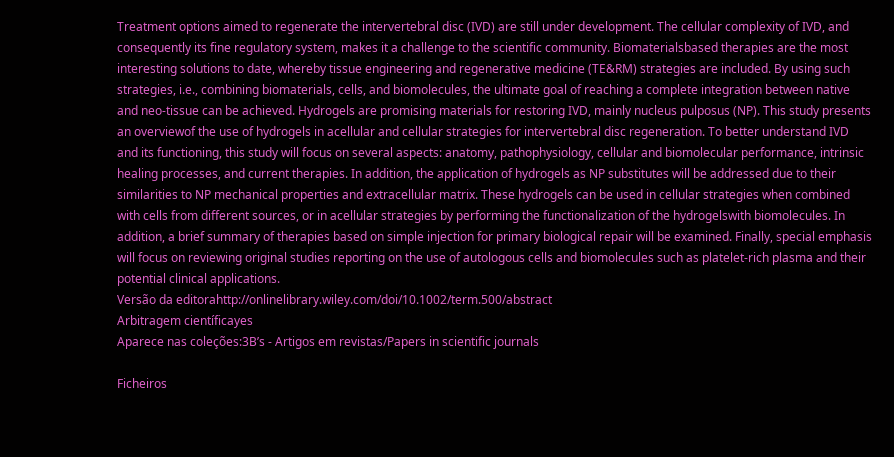Treatment options aimed to regenerate the intervertebral disc (IVD) are still under development. The cellular complexity of IVD, and consequently its fine regulatory system, makes it a challenge to the scientific community. Biomaterialsbased therapies are the most interesting solutions to date, whereby tissue engineering and regenerative medicine (TE&RM) strategies are included. By using such strategies, i.e., combining biomaterials, cells, and biomolecules, the ultimate goal of reaching a complete integration between native and neo-tissue can be achieved. Hydrogels are promising materials for restoring IVD, mainly nucleus pulposus (NP). This study presents an overviewof the use of hydrogels in acellular and cellular strategies for intervertebral disc regeneration. To better understand IVD and its functioning, this study will focus on several aspects: anatomy, pathophysiology, cellular and biomolecular performance, intrinsic healing processes, and current therapies. In addition, the application of hydrogels as NP substitutes will be addressed due to their similarities to NP mechanical properties and extracellular matrix. These hydrogels can be used in cellular strategies when combined with cells from different sources, or in acellular strategies by performing the functionalization of the hydrogelswith biomolecules. In addition, a brief summary of therapies based on simple injection for primary biological repair will be examined. Finally, special emphasis will focus on reviewing original studies reporting on the use of autologous cells and biomolecules such as platelet-rich plasma and their potential clinical applications.
Versão da editorahttp://onlinelibrary.wiley.com/doi/10.1002/term.500/abstract
Arbitragem científicayes
Aparece nas coleções:3B’s - Artigos em revistas/Papers in scientific journals

Ficheiros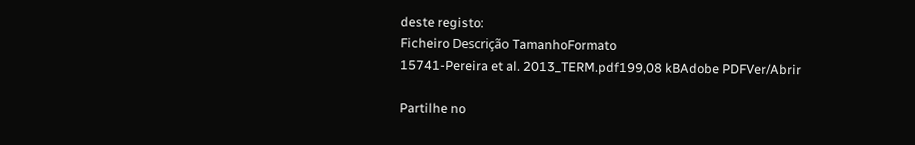deste registo:
Ficheiro Descrição TamanhoFormato
15741-Pereira et al. 2013_TERM.pdf199,08 kBAdobe PDFVer/Abrir

Partilhe no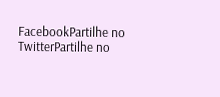FacebookPartilhe no TwitterPartilhe no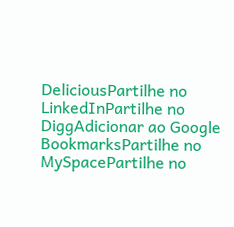DeliciousPartilhe no LinkedInPartilhe no DiggAdicionar ao Google BookmarksPartilhe no MySpacePartilhe no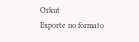Orkut
Exporte no formato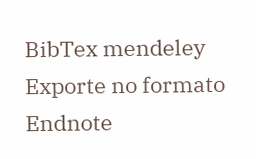BibTex mendeley Exporte no formato Endnote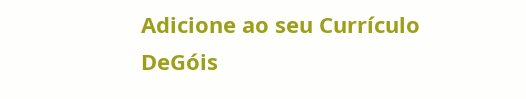Adicione ao seu Currículo DeGóis